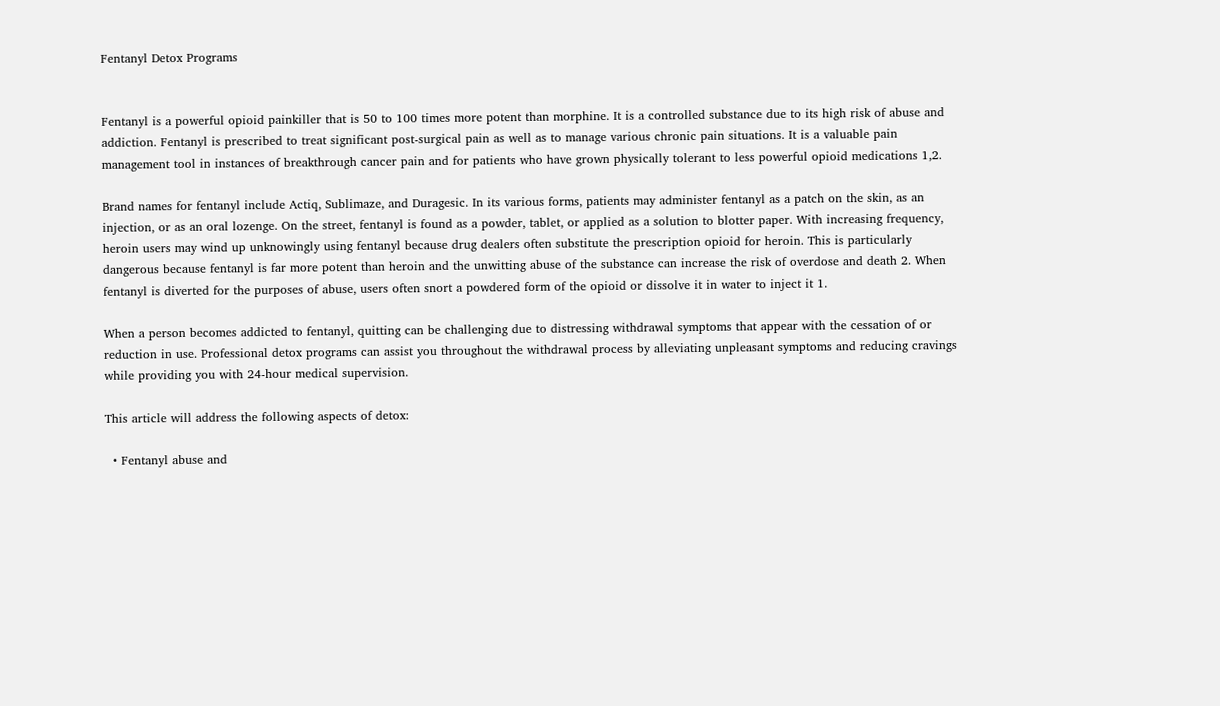Fentanyl Detox Programs


Fentanyl is a powerful opioid painkiller that is 50 to 100 times more potent than morphine. It is a controlled substance due to its high risk of abuse and addiction. Fentanyl is prescribed to treat significant post-surgical pain as well as to manage various chronic pain situations. It is a valuable pain management tool in instances of breakthrough cancer pain and for patients who have grown physically tolerant to less powerful opioid medications 1,2.

Brand names for fentanyl include Actiq, Sublimaze, and Duragesic. In its various forms, patients may administer fentanyl as a patch on the skin, as an injection, or as an oral lozenge. On the street, fentanyl is found as a powder, tablet, or applied as a solution to blotter paper. With increasing frequency, heroin users may wind up unknowingly using fentanyl because drug dealers often substitute the prescription opioid for heroin. This is particularly dangerous because fentanyl is far more potent than heroin and the unwitting abuse of the substance can increase the risk of overdose and death 2. When fentanyl is diverted for the purposes of abuse, users often snort a powdered form of the opioid or dissolve it in water to inject it 1.

When a person becomes addicted to fentanyl, quitting can be challenging due to distressing withdrawal symptoms that appear with the cessation of or reduction in use. Professional detox programs can assist you throughout the withdrawal process by alleviating unpleasant symptoms and reducing cravings while providing you with 24-hour medical supervision.

This article will address the following aspects of detox:

  • Fentanyl abuse and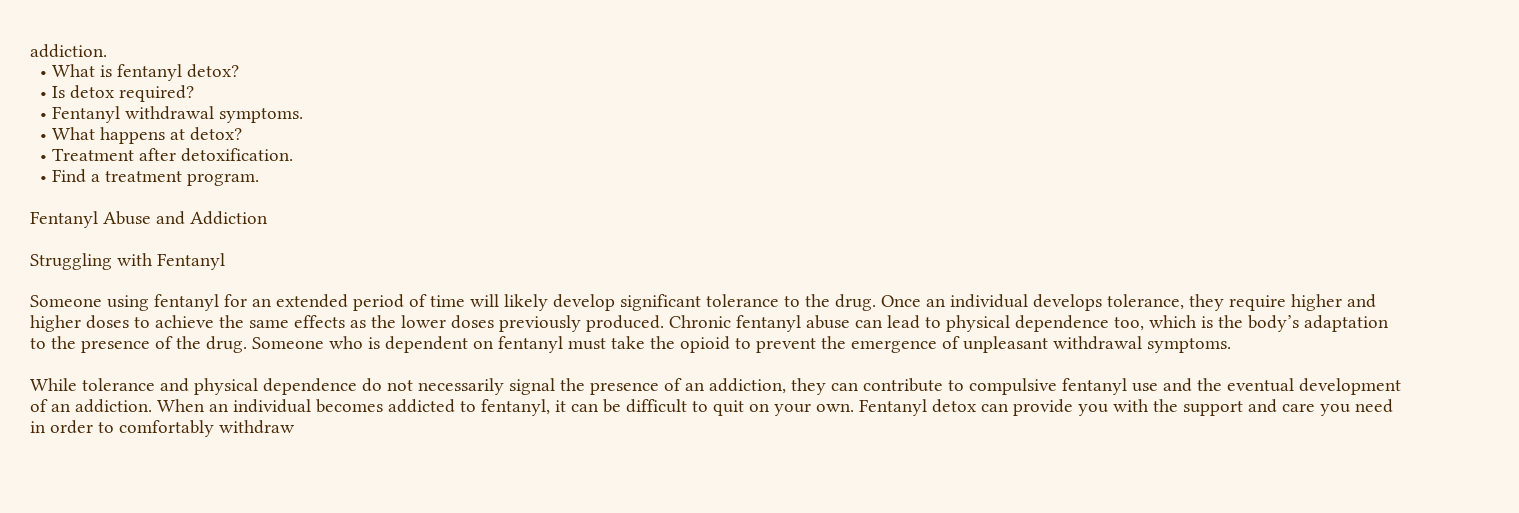addiction.
  • What is fentanyl detox?
  • Is detox required?
  • Fentanyl withdrawal symptoms.
  • What happens at detox?
  • Treatment after detoxification.
  • Find a treatment program.

Fentanyl Abuse and Addiction

Struggling with Fentanyl

Someone using fentanyl for an extended period of time will likely develop significant tolerance to the drug. Once an individual develops tolerance, they require higher and higher doses to achieve the same effects as the lower doses previously produced. Chronic fentanyl abuse can lead to physical dependence too, which is the body’s adaptation to the presence of the drug. Someone who is dependent on fentanyl must take the opioid to prevent the emergence of unpleasant withdrawal symptoms.

While tolerance and physical dependence do not necessarily signal the presence of an addiction, they can contribute to compulsive fentanyl use and the eventual development of an addiction. When an individual becomes addicted to fentanyl, it can be difficult to quit on your own. Fentanyl detox can provide you with the support and care you need in order to comfortably withdraw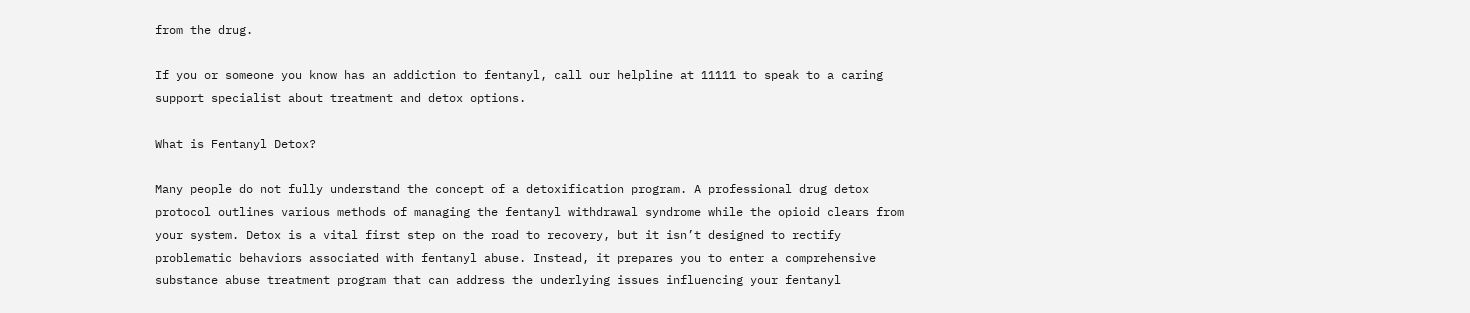from the drug.

If you or someone you know has an addiction to fentanyl, call our helpline at 11111 to speak to a caring support specialist about treatment and detox options.

What is Fentanyl Detox?

Many people do not fully understand the concept of a detoxification program. A professional drug detox protocol outlines various methods of managing the fentanyl withdrawal syndrome while the opioid clears from your system. Detox is a vital first step on the road to recovery, but it isn’t designed to rectify problematic behaviors associated with fentanyl abuse. Instead, it prepares you to enter a comprehensive substance abuse treatment program that can address the underlying issues influencing your fentanyl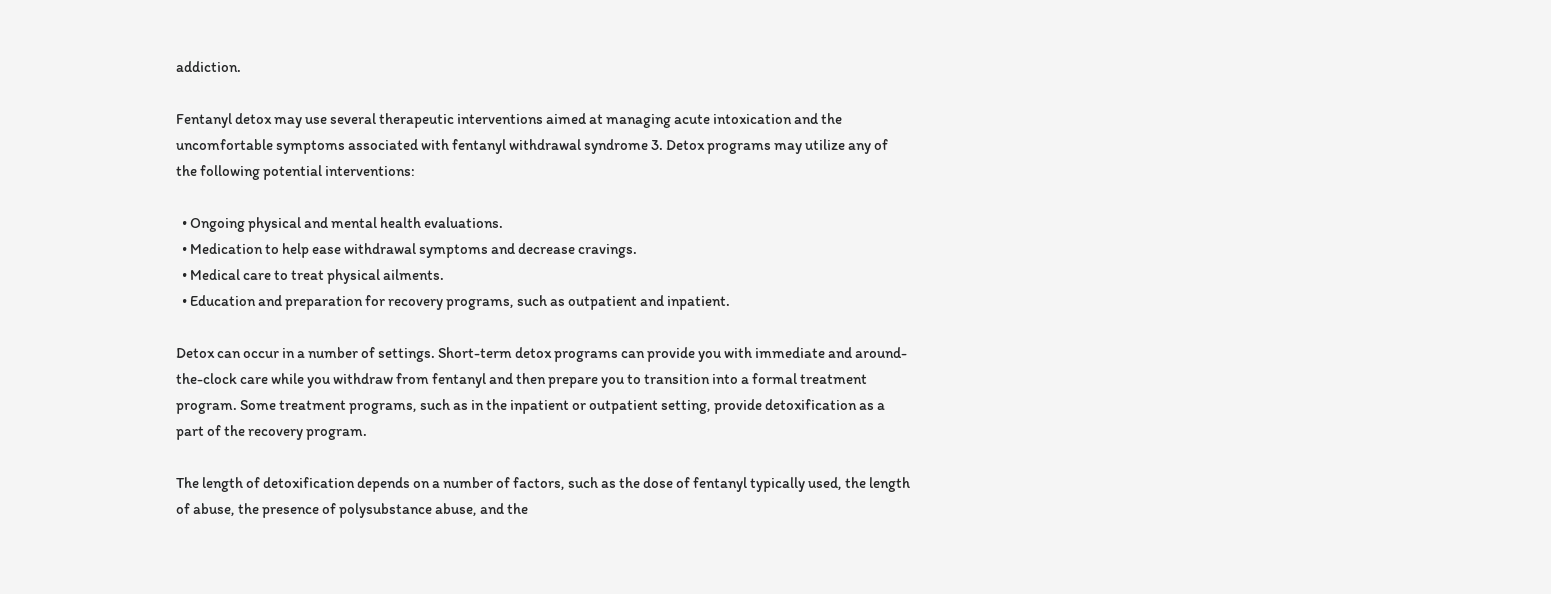addiction.

Fentanyl detox may use several therapeutic interventions aimed at managing acute intoxication and the uncomfortable symptoms associated with fentanyl withdrawal syndrome 3. Detox programs may utilize any of the following potential interventions:

  • Ongoing physical and mental health evaluations.
  • Medication to help ease withdrawal symptoms and decrease cravings.
  • Medical care to treat physical ailments.
  • Education and preparation for recovery programs, such as outpatient and inpatient.

Detox can occur in a number of settings. Short-term detox programs can provide you with immediate and around-the-clock care while you withdraw from fentanyl and then prepare you to transition into a formal treatment program. Some treatment programs, such as in the inpatient or outpatient setting, provide detoxification as a part of the recovery program.

The length of detoxification depends on a number of factors, such as the dose of fentanyl typically used, the length of abuse, the presence of polysubstance abuse, and the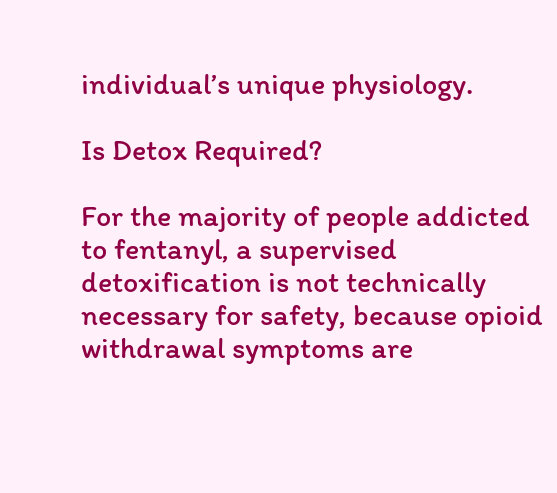individual’s unique physiology.

Is Detox Required?

For the majority of people addicted to fentanyl, a supervised detoxification is not technically necessary for safety, because opioid withdrawal symptoms are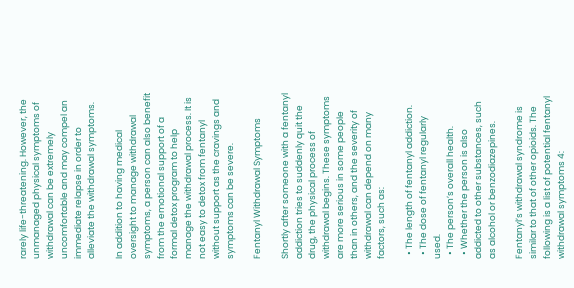rarely life-threatening. However, the unmanaged physical symptoms of withdrawal can be extremely uncomfortable and may compel an immediate relapse in order to alleviate the withdrawal symptoms.

In addition to having medical oversight to manage withdrawal symptoms, a person can also benefit from the emotional support of a formal detox program to help manage the withdrawal process. It is not easy to detox from fentanyl without support as the cravings and symptoms can be severe.

Fentanyl Withdrawal Symptoms

Shortly after someone with a fentanyl addiction tries to suddenly quit the drug, the physical process of withdrawal begins. These symptoms are more serious in some people than in others, and the severity of withdrawal can depend on many factors, such as:

  • The length of fentanyl addiction.
  • The dose of fentanyl regularly used.
  • The person’s overall health.
  • Whether the person is also addicted to other substances, such as alcohol or benzodiazepines.

Fentanyl’s withdrawal syndrome is similar to that of other opioids. The following is a list of potential fentanyl withdrawal symptoms 4: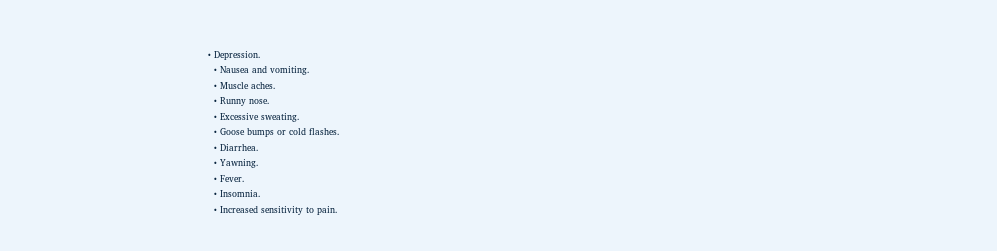• Depression.
  • Nausea and vomiting.
  • Muscle aches.
  • Runny nose.
  • Excessive sweating.
  • Goose bumps or cold flashes.
  • Diarrhea.
  • Yawning.
  • Fever.
  • Insomnia.
  • Increased sensitivity to pain.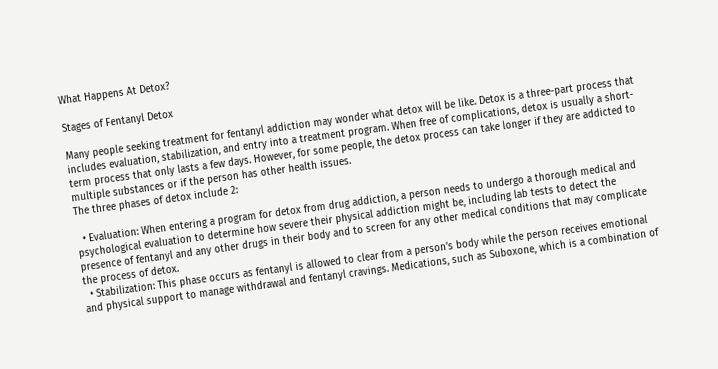What Happens At Detox?

Stages of Fentanyl Detox

Many people seeking treatment for fentanyl addiction may wonder what detox will be like. Detox is a three-part process that includes evaluation, stabilization, and entry into a treatment program. When free of complications, detox is usually a short-term process that only lasts a few days. However, for some people, the detox process can take longer if they are addicted to multiple substances or if the person has other health issues.
The three phases of detox include 2:

  • Evaluation: When entering a program for detox from drug addiction, a person needs to undergo a thorough medical and psychological evaluation to determine how severe their physical addiction might be, including lab tests to detect the presence of fentanyl and any other drugs in their body and to screen for any other medical conditions that may complicate the process of detox.
  • Stabilization: This phase occurs as fentanyl is allowed to clear from a person’s body while the person receives emotional and physical support to manage withdrawal and fentanyl cravings. Medications, such as Suboxone, which is a combination of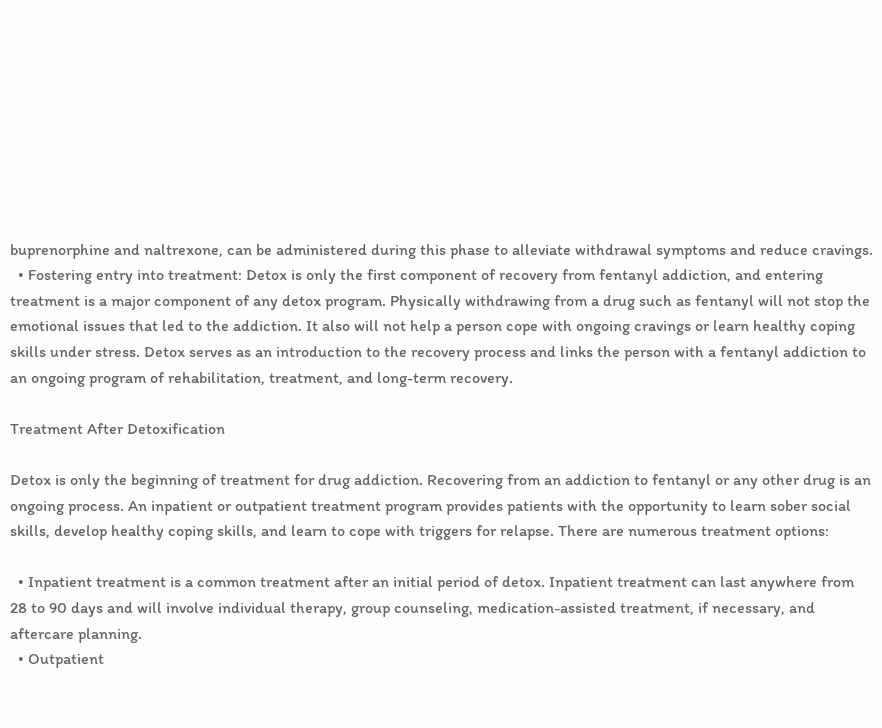buprenorphine and naltrexone, can be administered during this phase to alleviate withdrawal symptoms and reduce cravings.
  • Fostering entry into treatment: Detox is only the first component of recovery from fentanyl addiction, and entering treatment is a major component of any detox program. Physically withdrawing from a drug such as fentanyl will not stop the emotional issues that led to the addiction. It also will not help a person cope with ongoing cravings or learn healthy coping skills under stress. Detox serves as an introduction to the recovery process and links the person with a fentanyl addiction to an ongoing program of rehabilitation, treatment, and long-term recovery.

Treatment After Detoxification

Detox is only the beginning of treatment for drug addiction. Recovering from an addiction to fentanyl or any other drug is an ongoing process. An inpatient or outpatient treatment program provides patients with the opportunity to learn sober social skills, develop healthy coping skills, and learn to cope with triggers for relapse. There are numerous treatment options:

  • Inpatient treatment is a common treatment after an initial period of detox. Inpatient treatment can last anywhere from 28 to 90 days and will involve individual therapy, group counseling, medication-assisted treatment, if necessary, and aftercare planning.
  • Outpatient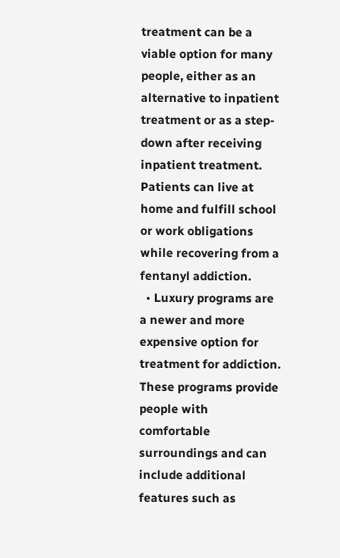treatment can be a viable option for many people, either as an alternative to inpatient treatment or as a step-down after receiving inpatient treatment. Patients can live at home and fulfill school or work obligations while recovering from a fentanyl addiction.
  • Luxury programs are a newer and more expensive option for treatment for addiction. These programs provide people with comfortable surroundings and can include additional features such as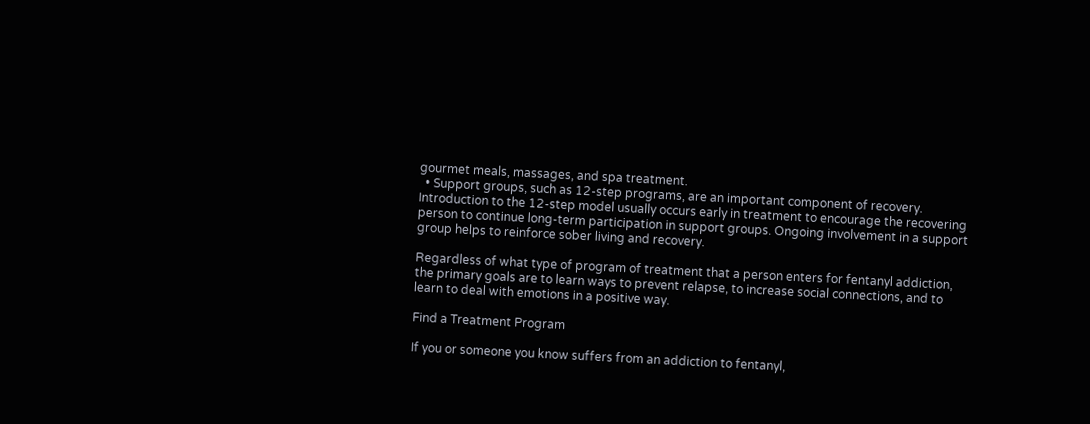gourmet meals, massages, and spa treatment.
  • Support groups, such as 12-step programs, are an important component of recovery. Introduction to the 12-step model usually occurs early in treatment to encourage the recovering person to continue long-term participation in support groups. Ongoing involvement in a support group helps to reinforce sober living and recovery.

Regardless of what type of program of treatment that a person enters for fentanyl addiction, the primary goals are to learn ways to prevent relapse, to increase social connections, and to learn to deal with emotions in a positive way.

Find a Treatment Program

If you or someone you know suffers from an addiction to fentanyl,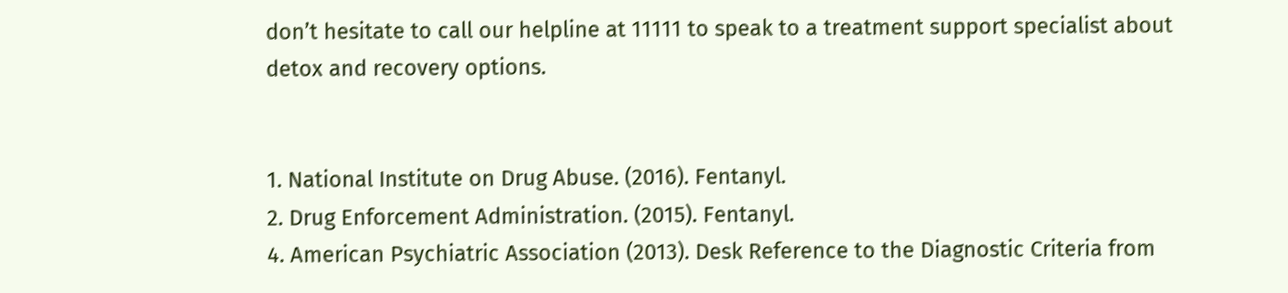don’t hesitate to call our helpline at 11111 to speak to a treatment support specialist about detox and recovery options.


1. National Institute on Drug Abuse. (2016). Fentanyl.
2. Drug Enforcement Administration. (2015). Fentanyl.
4. American Psychiatric Association (2013). Desk Reference to the Diagnostic Criteria from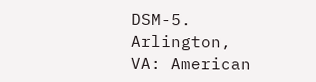DSM-5. Arlington, VA: American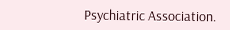Psychiatric Association.